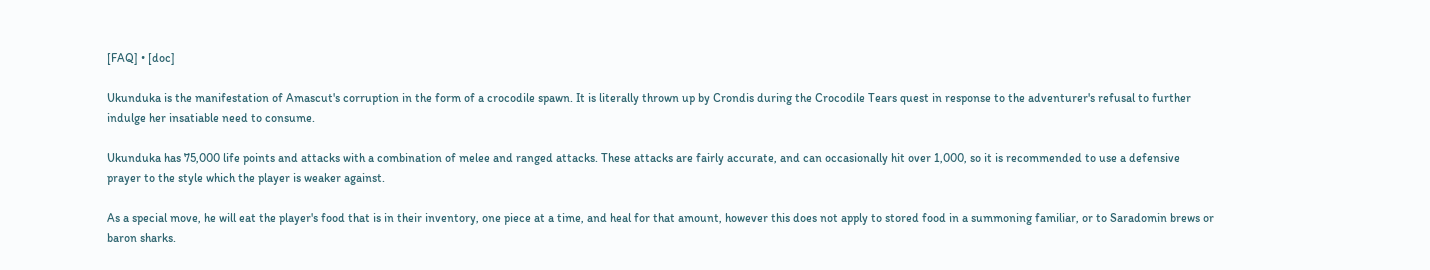[FAQ] • [doc]

Ukunduka is the manifestation of Amascut's corruption in the form of a crocodile spawn. It is literally thrown up by Crondis during the Crocodile Tears quest in response to the adventurer's refusal to further indulge her insatiable need to consume.

Ukunduka has 75,000 life points and attacks with a combination of melee and ranged attacks. These attacks are fairly accurate, and can occasionally hit over 1,000, so it is recommended to use a defensive prayer to the style which the player is weaker against.

As a special move, he will eat the player's food that is in their inventory, one piece at a time, and heal for that amount, however this does not apply to stored food in a summoning familiar, or to Saradomin brews or baron sharks.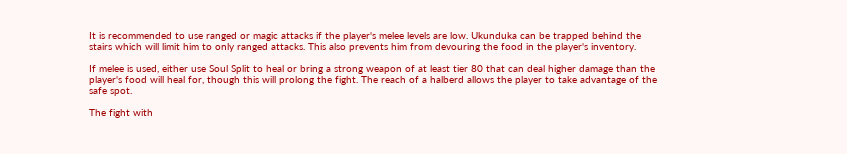It is recommended to use ranged or magic attacks if the player's melee levels are low. Ukunduka can be trapped behind the stairs which will limit him to only ranged attacks. This also prevents him from devouring the food in the player's inventory.

If melee is used, either use Soul Split to heal or bring a strong weapon of at least tier 80 that can deal higher damage than the player's food will heal for, though this will prolong the fight. The reach of a halberd allows the player to take advantage of the safe spot.

The fight with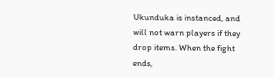Ukunduka is instanced, and will not warn players if they drop items. When the fight ends,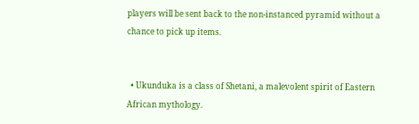players will be sent back to the non-instanced pyramid without a chance to pick up items.


  • Ukunduka is a class of Shetani, a malevolent spirit of Eastern African mythology.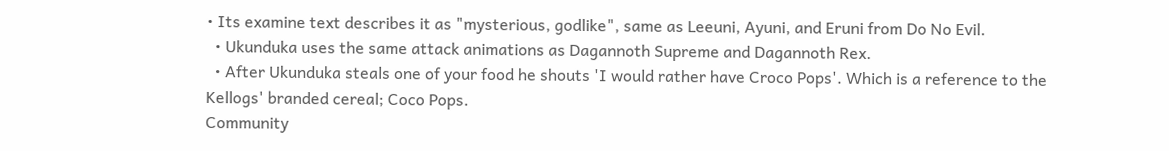• Its examine text describes it as "mysterious, godlike", same as Leeuni, Ayuni, and Eruni from Do No Evil.
  • Ukunduka uses the same attack animations as Dagannoth Supreme and Dagannoth Rex.
  • After Ukunduka steals one of your food he shouts 'I would rather have Croco Pops'. Which is a reference to the Kellogs' branded cereal; Coco Pops.
Community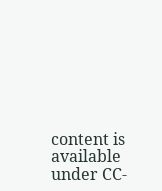content is available under CC-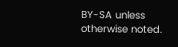BY-SA unless otherwise noted.